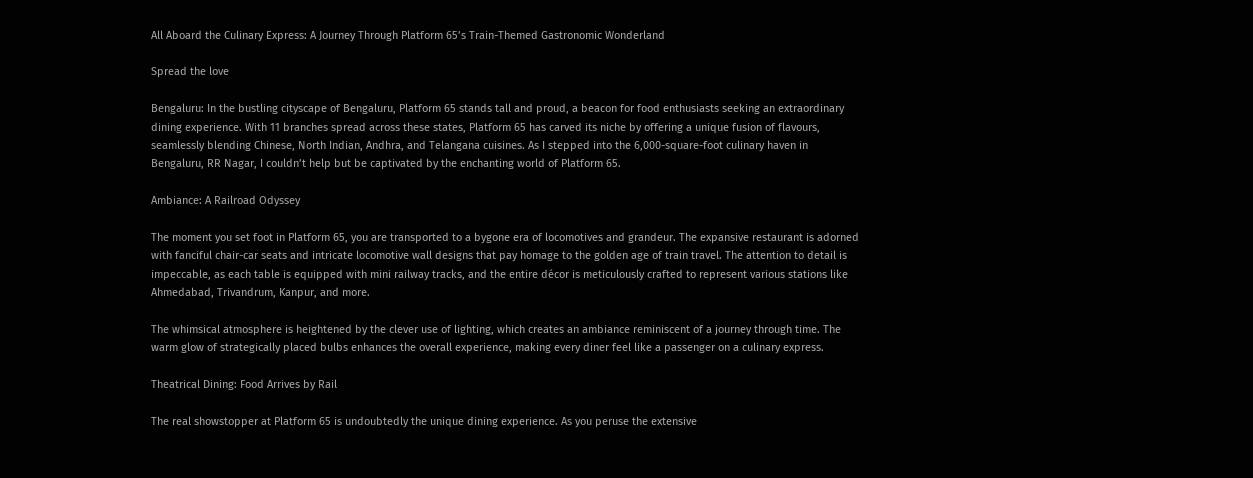All Aboard the Culinary Express: A Journey Through Platform 65’s Train-Themed Gastronomic Wonderland

Spread the love

Bengaluru: In the bustling cityscape of Bengaluru, Platform 65 stands tall and proud, a beacon for food enthusiasts seeking an extraordinary dining experience. With 11 branches spread across these states, Platform 65 has carved its niche by offering a unique fusion of flavours, seamlessly blending Chinese, North Indian, Andhra, and Telangana cuisines. As I stepped into the 6,000-square-foot culinary haven in Bengaluru, RR Nagar, I couldn’t help but be captivated by the enchanting world of Platform 65.

Ambiance: A Railroad Odyssey

The moment you set foot in Platform 65, you are transported to a bygone era of locomotives and grandeur. The expansive restaurant is adorned with fanciful chair-car seats and intricate locomotive wall designs that pay homage to the golden age of train travel. The attention to detail is impeccable, as each table is equipped with mini railway tracks, and the entire décor is meticulously crafted to represent various stations like Ahmedabad, Trivandrum, Kanpur, and more.

The whimsical atmosphere is heightened by the clever use of lighting, which creates an ambiance reminiscent of a journey through time. The warm glow of strategically placed bulbs enhances the overall experience, making every diner feel like a passenger on a culinary express.

Theatrical Dining: Food Arrives by Rail

The real showstopper at Platform 65 is undoubtedly the unique dining experience. As you peruse the extensive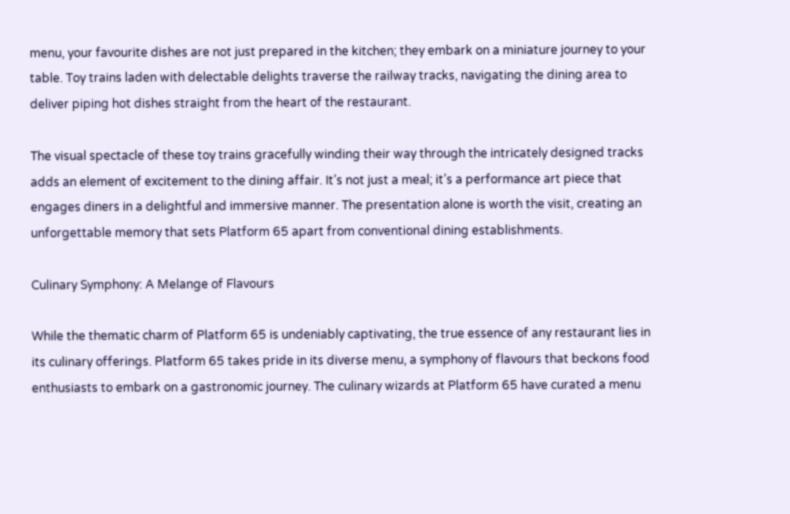menu, your favourite dishes are not just prepared in the kitchen; they embark on a miniature journey to your table. Toy trains laden with delectable delights traverse the railway tracks, navigating the dining area to deliver piping hot dishes straight from the heart of the restaurant.

The visual spectacle of these toy trains gracefully winding their way through the intricately designed tracks adds an element of excitement to the dining affair. It’s not just a meal; it’s a performance art piece that engages diners in a delightful and immersive manner. The presentation alone is worth the visit, creating an unforgettable memory that sets Platform 65 apart from conventional dining establishments.

Culinary Symphony: A Melange of Flavours

While the thematic charm of Platform 65 is undeniably captivating, the true essence of any restaurant lies in its culinary offerings. Platform 65 takes pride in its diverse menu, a symphony of flavours that beckons food enthusiasts to embark on a gastronomic journey. The culinary wizards at Platform 65 have curated a menu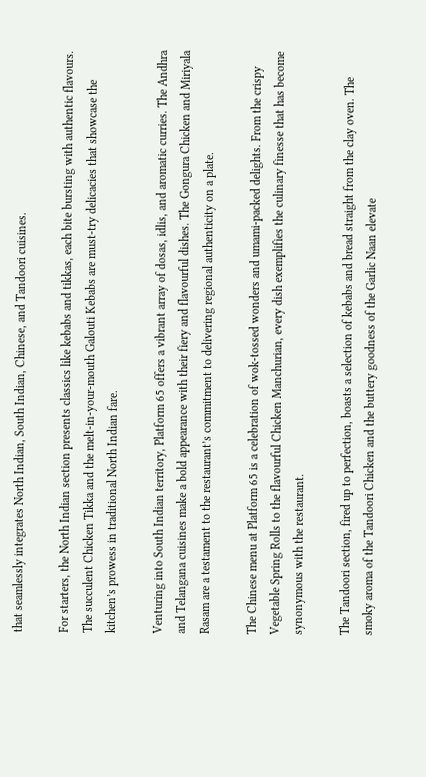that seamlessly integrates North Indian, South Indian, Chinese, and Tandoori cuisines.

For starters, the North Indian section presents classics like kebabs and tikkas, each bite bursting with authentic flavours. The succulent Chicken Tikka and the melt-in-your-mouth Galouti Kebabs are must-try delicacies that showcase the kitchen’s prowess in traditional North Indian fare.

Venturing into South Indian territory, Platform 65 offers a vibrant array of dosas, idlis, and aromatic curries. The Andhra and Telangana cuisines make a bold appearance with their fiery and flavourful dishes. The Gongura Chicken and Miriyala Rasam are a testament to the restaurant’s commitment to delivering regional authenticity on a plate.

The Chinese menu at Platform 65 is a celebration of wok-tossed wonders and umami-packed delights. From the crispy Vegetable Spring Rolls to the flavourful Chicken Manchurian, every dish exemplifies the culinary finesse that has become synonymous with the restaurant.

The Tandoori section, fired up to perfection, boasts a selection of kebabs and bread straight from the clay oven. The smoky aroma of the Tandoori Chicken and the buttery goodness of the Garlic Naan elevate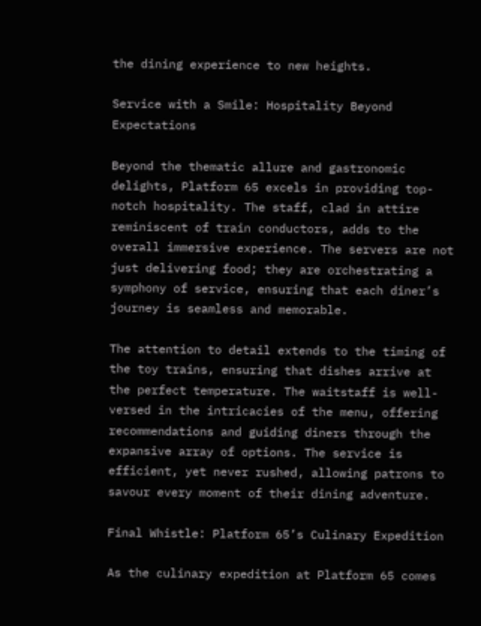the dining experience to new heights.

Service with a Smile: Hospitality Beyond Expectations

Beyond the thematic allure and gastronomic delights, Platform 65 excels in providing top-notch hospitality. The staff, clad in attire reminiscent of train conductors, adds to the overall immersive experience. The servers are not just delivering food; they are orchestrating a symphony of service, ensuring that each diner’s journey is seamless and memorable.

The attention to detail extends to the timing of the toy trains, ensuring that dishes arrive at the perfect temperature. The waitstaff is well-versed in the intricacies of the menu, offering recommendations and guiding diners through the expansive array of options. The service is efficient, yet never rushed, allowing patrons to savour every moment of their dining adventure.

Final Whistle: Platform 65’s Culinary Expedition

As the culinary expedition at Platform 65 comes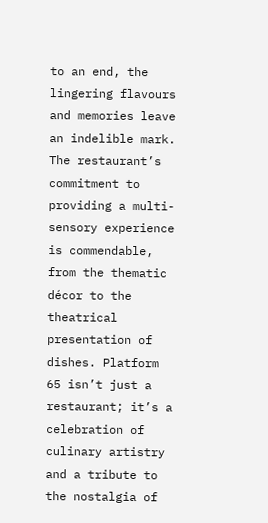to an end, the lingering flavours and memories leave an indelible mark. The restaurant’s commitment to providing a multi-sensory experience is commendable, from the thematic décor to the theatrical presentation of dishes. Platform 65 isn’t just a restaurant; it’s a celebration of culinary artistry and a tribute to the nostalgia of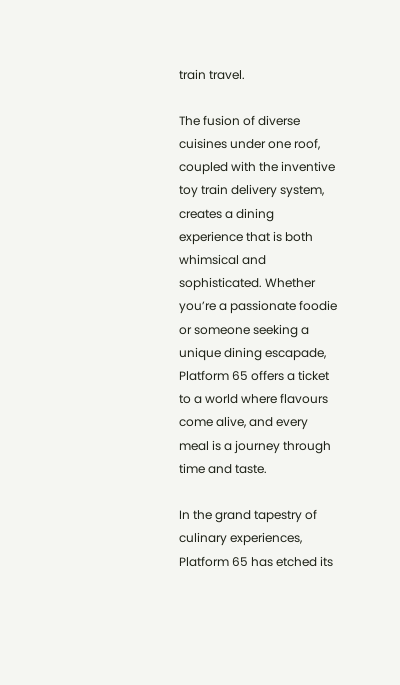train travel.

The fusion of diverse cuisines under one roof, coupled with the inventive toy train delivery system, creates a dining experience that is both whimsical and sophisticated. Whether you’re a passionate foodie or someone seeking a unique dining escapade, Platform 65 offers a ticket to a world where flavours come alive, and every meal is a journey through time and taste.

In the grand tapestry of culinary experiences, Platform 65 has etched its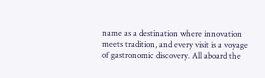name as a destination where innovation meets tradition, and every visit is a voyage of gastronomic discovery. All aboard the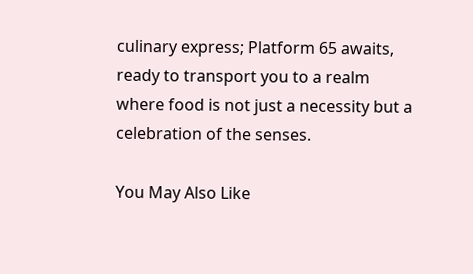culinary express; Platform 65 awaits, ready to transport you to a realm where food is not just a necessity but a celebration of the senses.

You May Also Like